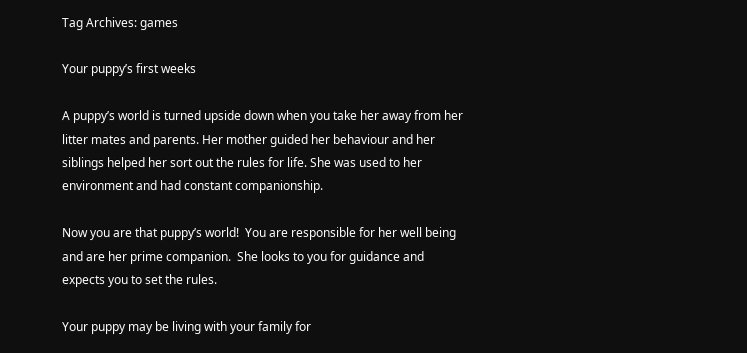Tag Archives: games

Your puppy’s first weeks

A puppy’s world is turned upside down when you take her away from her litter mates and parents. Her mother guided her behaviour and her siblings helped her sort out the rules for life. She was used to her environment and had constant companionship.

Now you are that puppy’s world!  You are responsible for her well being and are her prime companion.  She looks to you for guidance and expects you to set the rules.

Your puppy may be living with your family for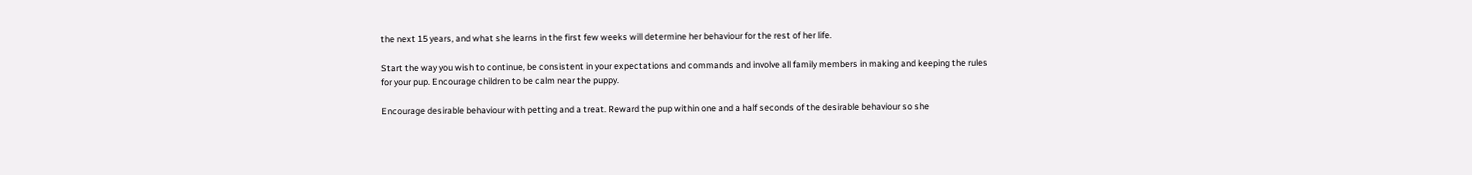the next 15 years, and what she learns in the first few weeks will determine her behaviour for the rest of her life.

Start the way you wish to continue, be consistent in your expectations and commands and involve all family members in making and keeping the rules for your pup. Encourage children to be calm near the puppy.

Encourage desirable behaviour with petting and a treat. Reward the pup within one and a half seconds of the desirable behaviour so she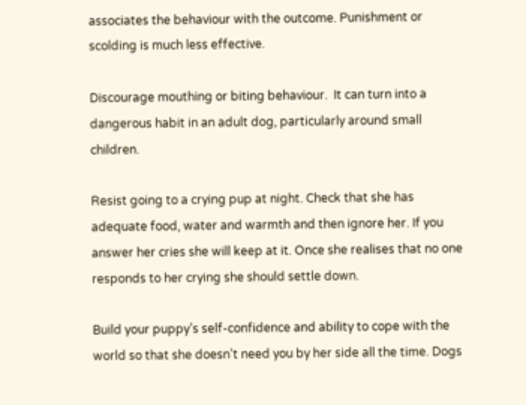associates the behaviour with the outcome. Punishment or scolding is much less effective.

Discourage mouthing or biting behaviour.  It can turn into a dangerous habit in an adult dog, particularly around small children.

Resist going to a crying pup at night. Check that she has adequate food, water and warmth and then ignore her. If you answer her cries she will keep at it. Once she realises that no one responds to her crying she should settle down.

Build your puppy’s self-confidence and ability to cope with the world so that she doesn’t need you by her side all the time. Dogs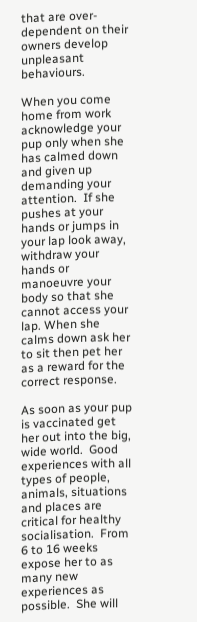that are over-dependent on their owners develop unpleasant behaviours.

When you come home from work acknowledge your pup only when she has calmed down and given up demanding your attention.  If she pushes at your hands or jumps in your lap look away, withdraw your hands or manoeuvre your body so that she cannot access your lap. When she calms down ask her to sit then pet her as a reward for the correct response.

As soon as your pup is vaccinated get her out into the big, wide world.  Good experiences with all types of people, animals, situations and places are critical for healthy socialisation.  From 6 to 16 weeks expose her to as many new experiences as possible.  She will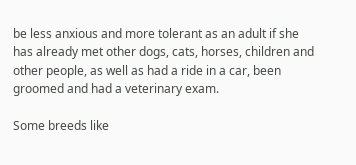be less anxious and more tolerant as an adult if she has already met other dogs, cats, horses, children and other people, as well as had a ride in a car, been groomed and had a veterinary exam.

Some breeds like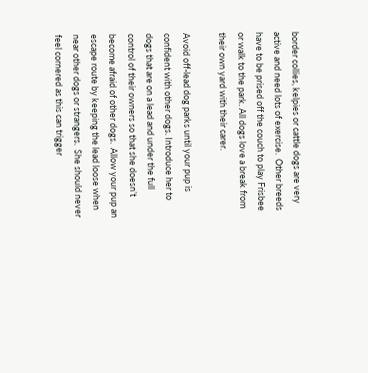border collies, kelpies or cattle dogs are very active and need lots of exercise.  Other breeds have to be prised off the couch to play Frisbee or walk to the park. All dogs love a break from their own yard with their carer.

Avoid off-lead dog parks until your pup is confident with other dogs. Introduce her to dogs that are on a lead and under the full control of their owners so that she doesn’t become afraid of other dogs.  Allow your pup an escape route by keeping the lead loose when near other dogs or strangers.  She should never feel cornered as this can trigger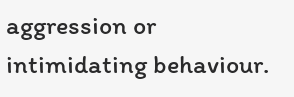aggression or intimidating behaviour.